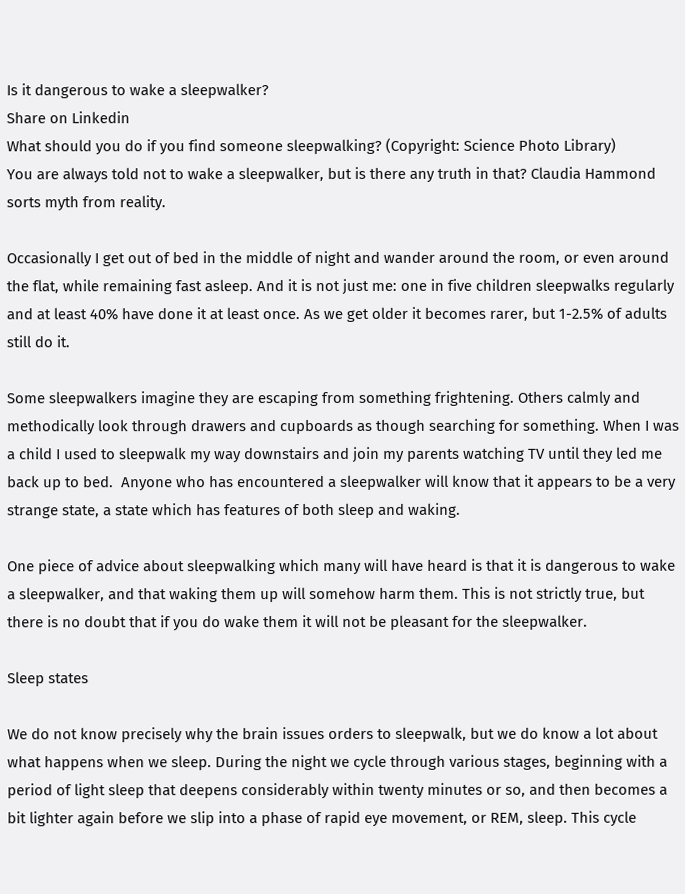Is it dangerous to wake a sleepwalker?
Share on Linkedin
What should you do if you find someone sleepwalking? (Copyright: Science Photo Library)
You are always told not to wake a sleepwalker, but is there any truth in that? Claudia Hammond sorts myth from reality.

Occasionally I get out of bed in the middle of night and wander around the room, or even around the flat, while remaining fast asleep. And it is not just me: one in five children sleepwalks regularly and at least 40% have done it at least once. As we get older it becomes rarer, but 1-2.5% of adults still do it.

Some sleepwalkers imagine they are escaping from something frightening. Others calmly and methodically look through drawers and cupboards as though searching for something. When I was a child I used to sleepwalk my way downstairs and join my parents watching TV until they led me back up to bed.  Anyone who has encountered a sleepwalker will know that it appears to be a very strange state, a state which has features of both sleep and waking.

One piece of advice about sleepwalking which many will have heard is that it is dangerous to wake a sleepwalker, and that waking them up will somehow harm them. This is not strictly true, but there is no doubt that if you do wake them it will not be pleasant for the sleepwalker.

Sleep states

We do not know precisely why the brain issues orders to sleepwalk, but we do know a lot about what happens when we sleep. During the night we cycle through various stages, beginning with a period of light sleep that deepens considerably within twenty minutes or so, and then becomes a bit lighter again before we slip into a phase of rapid eye movement, or REM, sleep. This cycle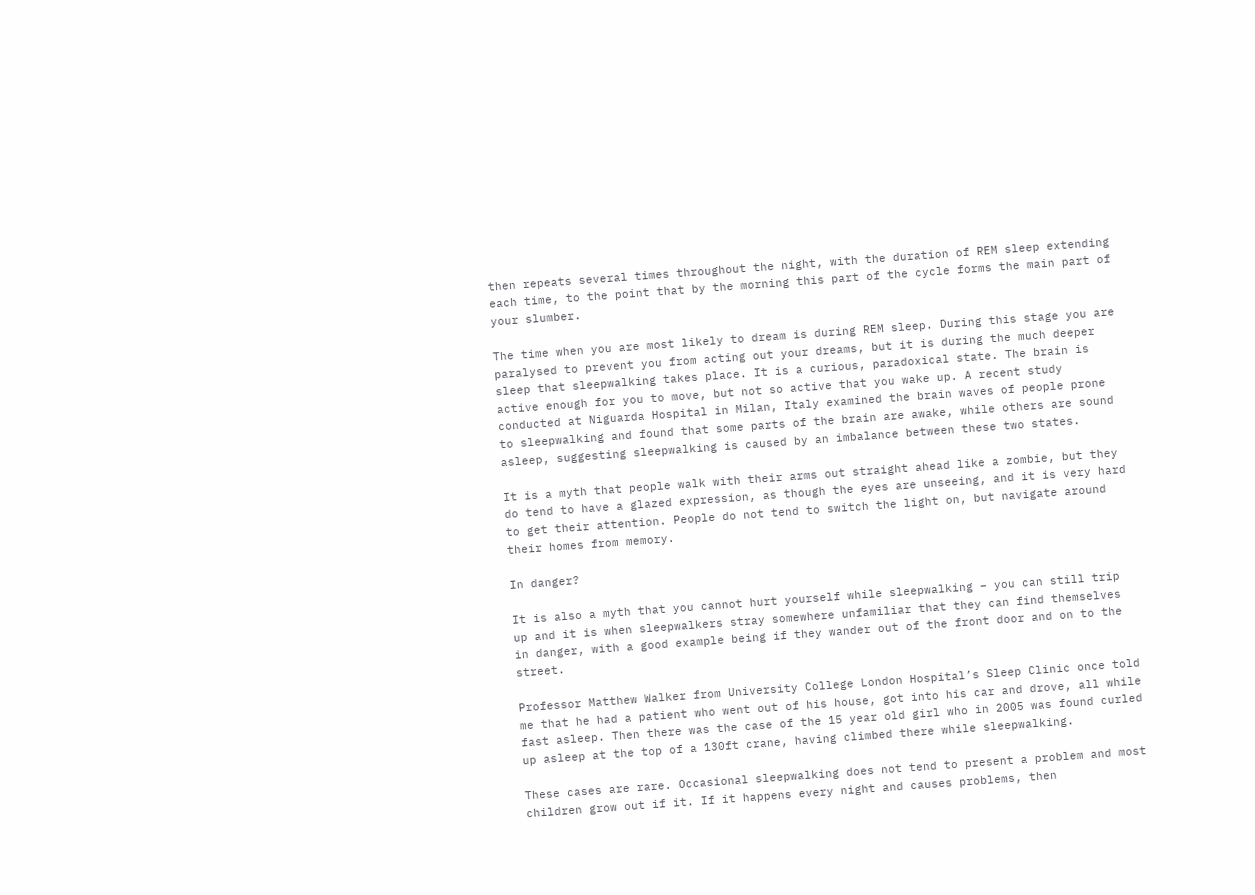then repeats several times throughout the night, with the duration of REM sleep extending each time, to the point that by the morning this part of the cycle forms the main part of your slumber.

The time when you are most likely to dream is during REM sleep. During this stage you are paralysed to prevent you from acting out your dreams, but it is during the much deeper sleep that sleepwalking takes place. It is a curious, paradoxical state. The brain is active enough for you to move, but not so active that you wake up. A recent study conducted at Niguarda Hospital in Milan, Italy examined the brain waves of people prone to sleepwalking and found that some parts of the brain are awake, while others are sound asleep, suggesting sleepwalking is caused by an imbalance between these two states.

It is a myth that people walk with their arms out straight ahead like a zombie, but they do tend to have a glazed expression, as though the eyes are unseeing, and it is very hard to get their attention. People do not tend to switch the light on, but navigate around their homes from memory.

In danger?

It is also a myth that you cannot hurt yourself while sleepwalking – you can still trip up and it is when sleepwalkers stray somewhere unfamiliar that they can find themselves in danger, with a good example being if they wander out of the front door and on to the street.

Professor Matthew Walker from University College London Hospital’s Sleep Clinic once told me that he had a patient who went out of his house, got into his car and drove, all while fast asleep. Then there was the case of the 15 year old girl who in 2005 was found curled up asleep at the top of a 130ft crane, having climbed there while sleepwalking.

These cases are rare. Occasional sleepwalking does not tend to present a problem and most children grow out if it. If it happens every night and causes problems, then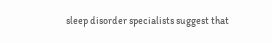sleep disorder specialists suggest that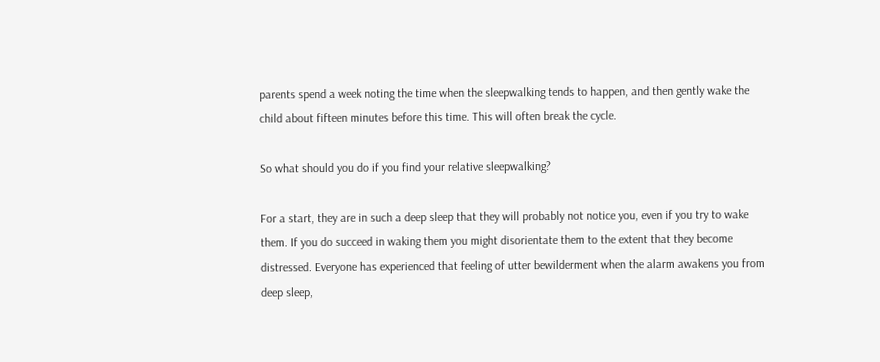parents spend a week noting the time when the sleepwalking tends to happen, and then gently wake the child about fifteen minutes before this time. This will often break the cycle.

So what should you do if you find your relative sleepwalking?

For a start, they are in such a deep sleep that they will probably not notice you, even if you try to wake them. If you do succeed in waking them you might disorientate them to the extent that they become distressed. Everyone has experienced that feeling of utter bewilderment when the alarm awakens you from deep sleep,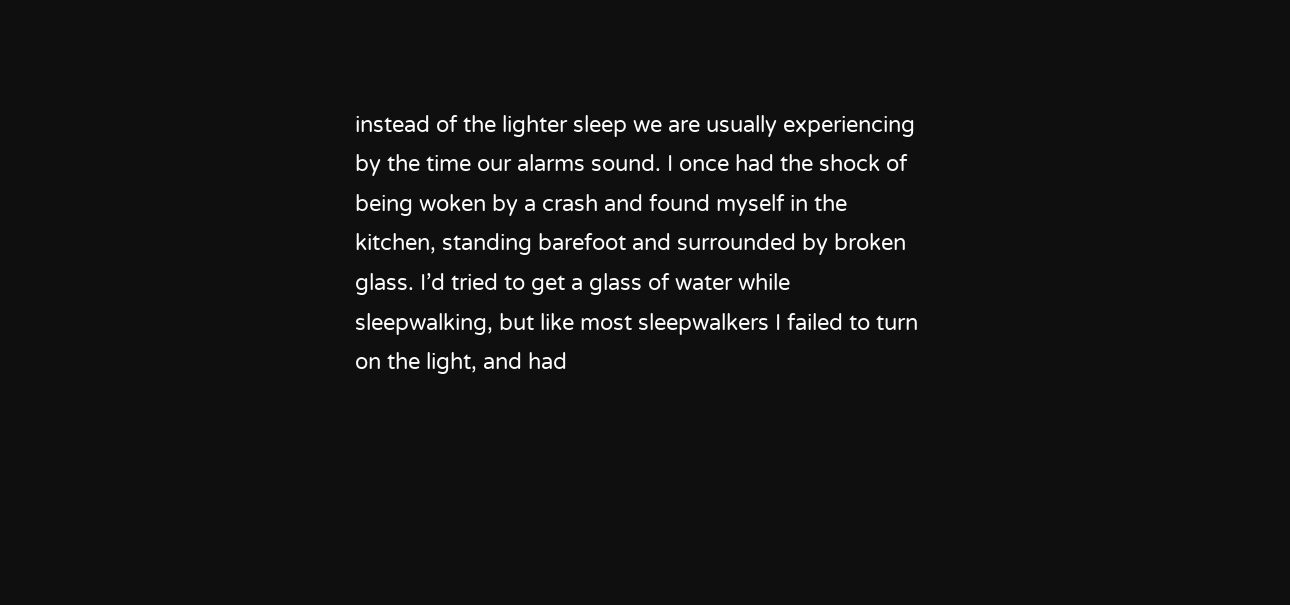instead of the lighter sleep we are usually experiencing by the time our alarms sound. I once had the shock of being woken by a crash and found myself in the kitchen, standing barefoot and surrounded by broken glass. I’d tried to get a glass of water while sleepwalking, but like most sleepwalkers I failed to turn on the light, and had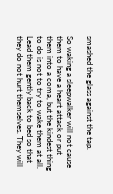smashed the glass against the tap.

So waking a sleepwalker will not cause them to have a heart attack or put them into a coma, but the kindest thing to do is not to try to wake them at all. Lead them gently back to bed so that they do not hurt themselves. They will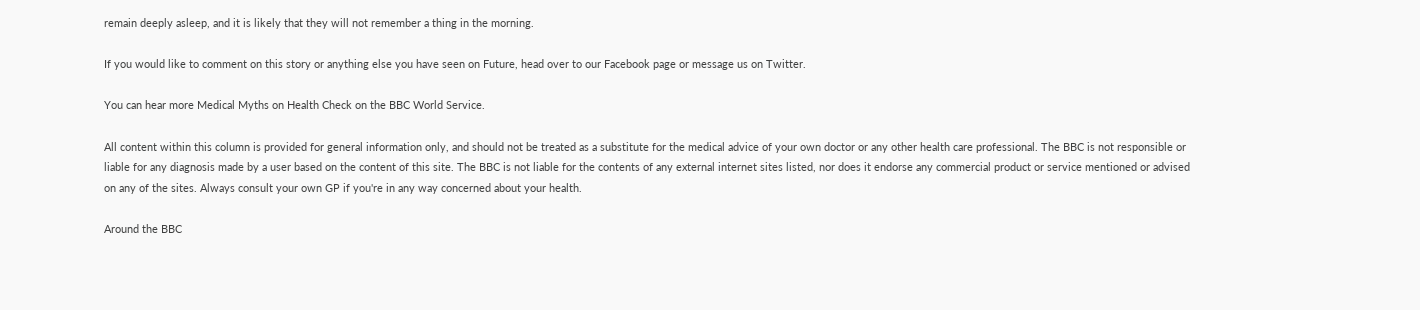remain deeply asleep, and it is likely that they will not remember a thing in the morning.

If you would like to comment on this story or anything else you have seen on Future, head over to our Facebook page or message us on Twitter.

You can hear more Medical Myths on Health Check on the BBC World Service.

All content within this column is provided for general information only, and should not be treated as a substitute for the medical advice of your own doctor or any other health care professional. The BBC is not responsible or liable for any diagnosis made by a user based on the content of this site. The BBC is not liable for the contents of any external internet sites listed, nor does it endorse any commercial product or service mentioned or advised on any of the sites. Always consult your own GP if you're in any way concerned about your health.

Around the BBC